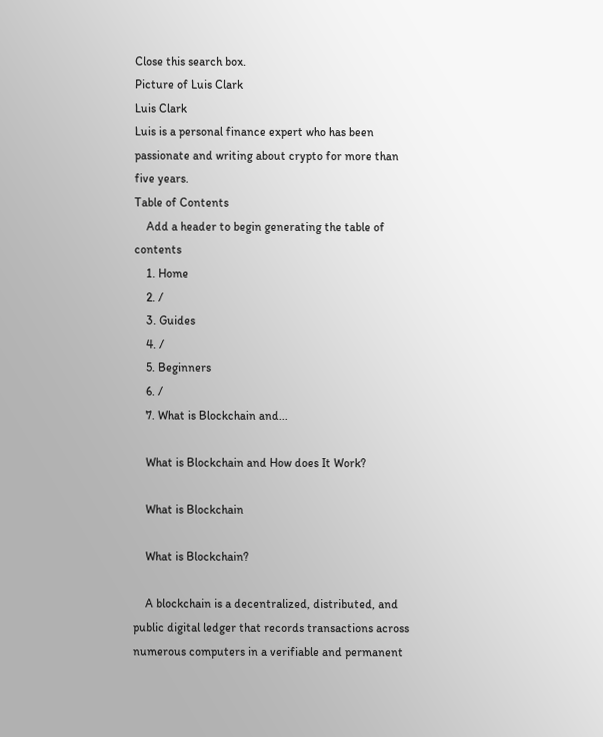Close this search box.
Picture of Luis Clark
Luis Clark
Luis is a personal finance expert who has been passionate and writing about crypto for more than five years.
Table of Contents
    Add a header to begin generating the table of contents
    1. Home
    2. /
    3. Guides
    4. /
    5. Beginners
    6. /
    7. What is Blockchain and...

    What is Blockchain and How does It Work?

    What is Blockchain

    What is Blockchain?

    A blockchain is a decentralized, distributed, and public digital ledger that records transactions across numerous computers in a verifiable and permanent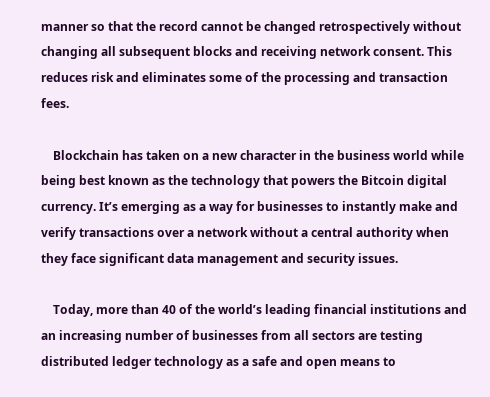manner so that the record cannot be changed retrospectively without changing all subsequent blocks and receiving network consent. This reduces risk and eliminates some of the processing and transaction fees.

    Blockchain has taken on a new character in the business world while being best known as the technology that powers the Bitcoin digital currency. It’s emerging as a way for businesses to instantly make and verify transactions over a network without a central authority when they face significant data management and security issues.

    Today, more than 40 of the world’s leading financial institutions and an increasing number of businesses from all sectors are testing distributed ledger technology as a safe and open means to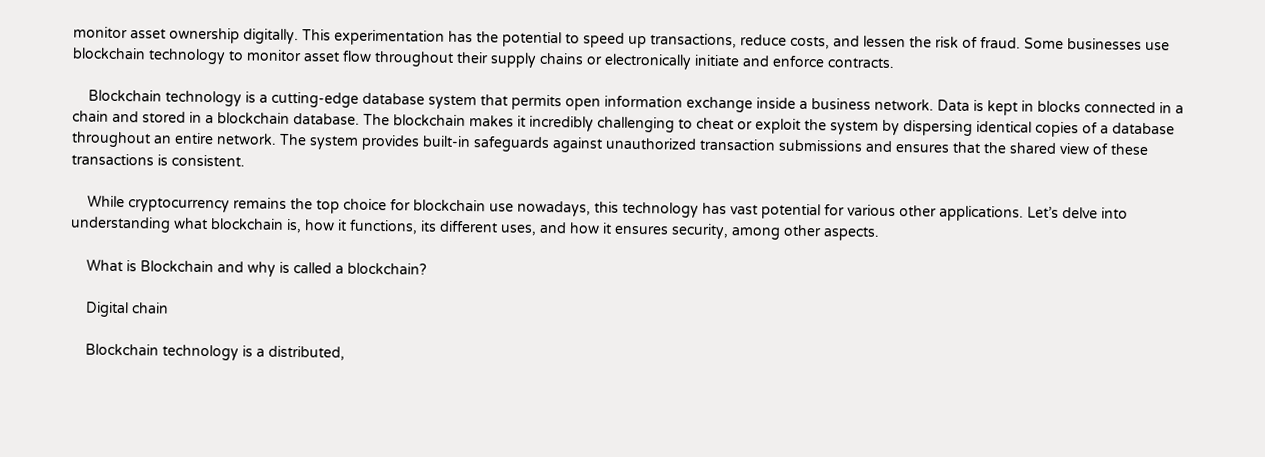monitor asset ownership digitally. This experimentation has the potential to speed up transactions, reduce costs, and lessen the risk of fraud. Some businesses use blockchain technology to monitor asset flow throughout their supply chains or electronically initiate and enforce contracts.

    Blockchain technology is a cutting-edge database system that permits open information exchange inside a business network. Data is kept in blocks connected in a chain and stored in a blockchain database. The blockchain makes it incredibly challenging to cheat or exploit the system by dispersing identical copies of a database throughout an entire network. The system provides built-in safeguards against unauthorized transaction submissions and ensures that the shared view of these transactions is consistent.

    While cryptocurrency remains the top choice for blockchain use nowadays, this technology has vast potential for various other applications. Let’s delve into understanding what blockchain is, how it functions, its different uses, and how it ensures security, among other aspects.

    What is Blockchain and why is called a blockchain?

    Digital chain

    Blockchain technology is a distributed,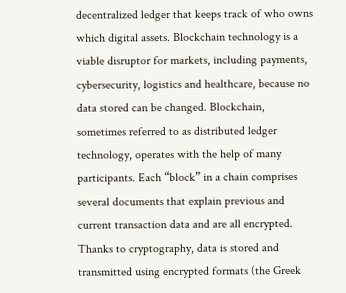decentralized ledger that keeps track of who owns which digital assets. Blockchain technology is a viable disruptor for markets, including payments, cybersecurity, logistics and healthcare, because no data stored can be changed. Blockchain, sometimes referred to as distributed ledger technology, operates with the help of many participants. Each “block” in a chain comprises several documents that explain previous and current transaction data and are all encrypted. Thanks to cryptography, data is stored and transmitted using encrypted formats (the Greek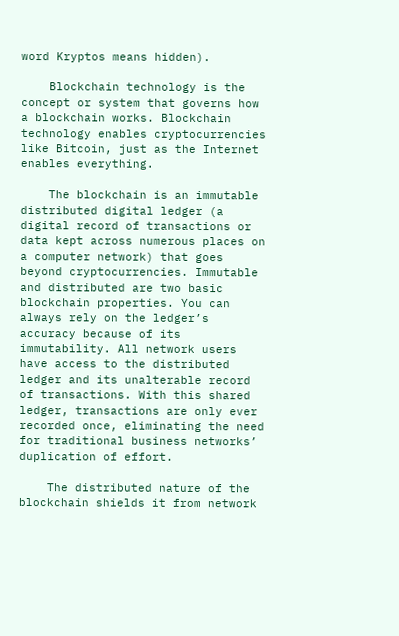word Kryptos means hidden).

    Blockchain technology is the concept or system that governs how a blockchain works. Blockchain technology enables cryptocurrencies like Bitcoin, just as the Internet enables everything.

    The blockchain is an immutable distributed digital ledger (a digital record of transactions or data kept across numerous places on a computer network) that goes beyond cryptocurrencies. Immutable and distributed are two basic blockchain properties. You can always rely on the ledger’s accuracy because of its immutability. All network users have access to the distributed ledger and its unalterable record of transactions. With this shared ledger, transactions are only ever recorded once, eliminating the need for traditional business networks’ duplication of effort.

    The distributed nature of the blockchain shields it from network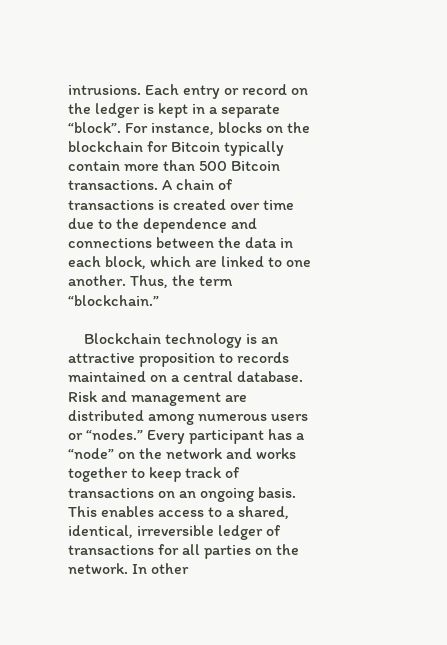intrusions. Each entry or record on the ledger is kept in a separate “block”. For instance, blocks on the blockchain for Bitcoin typically contain more than 500 Bitcoin transactions. A chain of transactions is created over time due to the dependence and connections between the data in each block, which are linked to one another. Thus, the term “blockchain.”

    Blockchain technology is an attractive proposition to records maintained on a central database. Risk and management are distributed among numerous users or “nodes.” Every participant has a “node” on the network and works together to keep track of transactions on an ongoing basis. This enables access to a shared, identical, irreversible ledger of transactions for all parties on the network. In other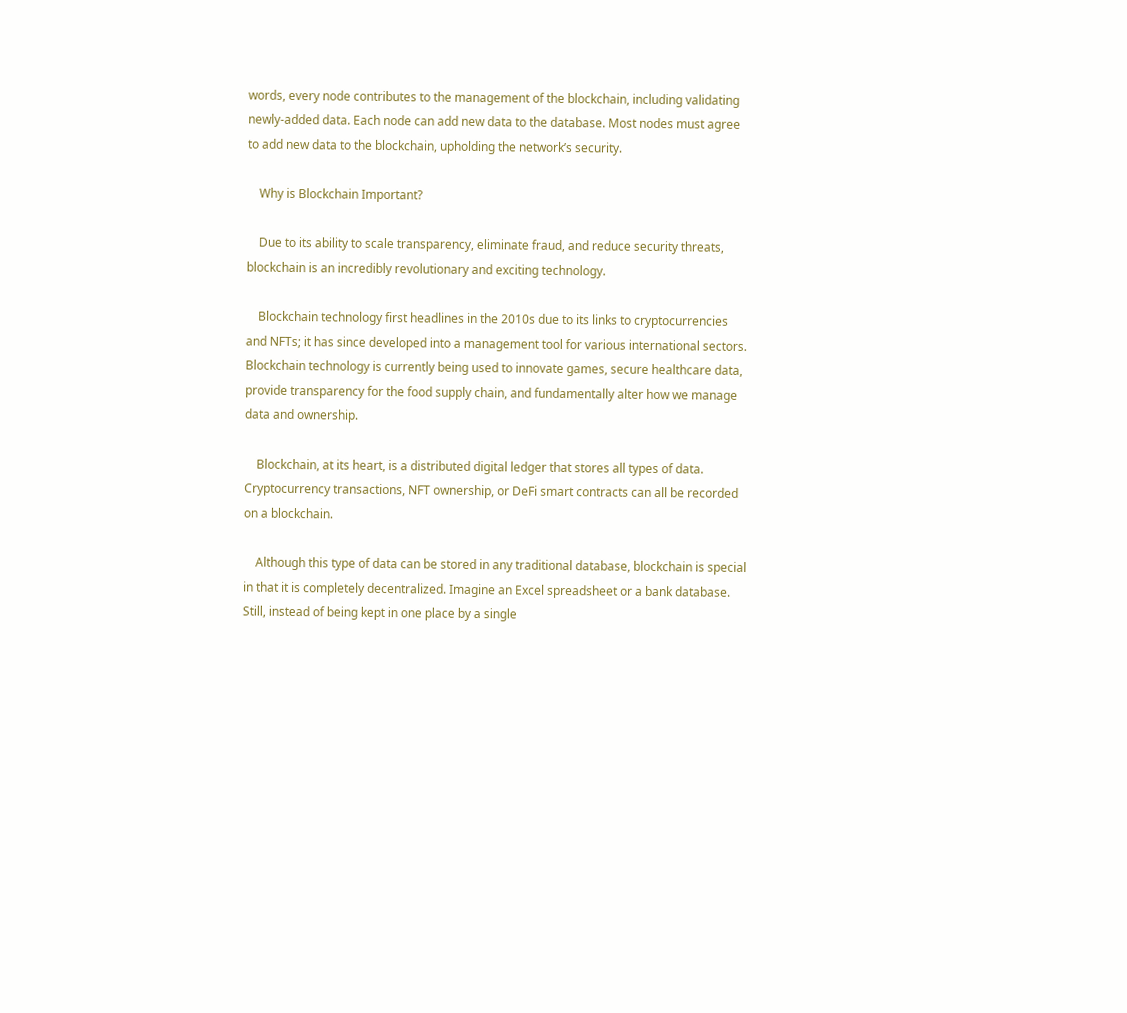words, every node contributes to the management of the blockchain, including validating newly-added data. Each node can add new data to the database. Most nodes must agree to add new data to the blockchain, upholding the network’s security.

    Why is Blockchain Important?

    Due to its ability to scale transparency, eliminate fraud, and reduce security threats, blockchain is an incredibly revolutionary and exciting technology.

    Blockchain technology first headlines in the 2010s due to its links to cryptocurrencies and NFTs; it has since developed into a management tool for various international sectors. Blockchain technology is currently being used to innovate games, secure healthcare data, provide transparency for the food supply chain, and fundamentally alter how we manage data and ownership.

    Blockchain, at its heart, is a distributed digital ledger that stores all types of data. Cryptocurrency transactions, NFT ownership, or DeFi smart contracts can all be recorded on a blockchain.

    Although this type of data can be stored in any traditional database, blockchain is special in that it is completely decentralized. Imagine an Excel spreadsheet or a bank database. Still, instead of being kept in one place by a single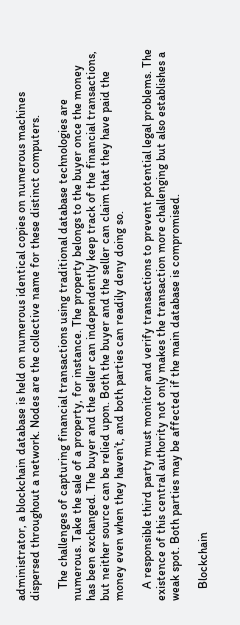administrator, a blockchain database is held on numerous identical copies on numerous machines dispersed throughout a network. Nodes are the collective name for these distinct computers.

    The challenges of capturing financial transactions using traditional database technologies are numerous. Take the sale of a property, for instance. The property belongs to the buyer once the money has been exchanged. The buyer and the seller can independently keep track of the financial transactions, but neither source can be relied upon. Both the buyer and the seller can claim that they have paid the money even when they haven’t, and both parties can readily deny doing so.

    A responsible third party must monitor and verify transactions to prevent potential legal problems. The existence of this central authority not only makes the transaction more challenging but also establishes a weak spot. Both parties may be affected if the main database is compromised.

    Blockchain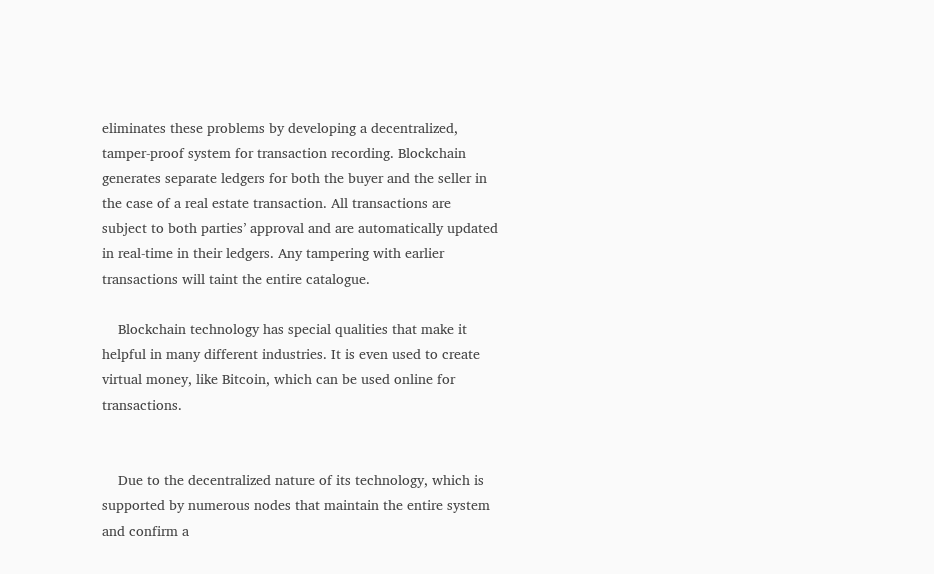eliminates these problems by developing a decentralized, tamper-proof system for transaction recording. Blockchain generates separate ledgers for both the buyer and the seller in the case of a real estate transaction. All transactions are subject to both parties’ approval and are automatically updated in real-time in their ledgers. Any tampering with earlier transactions will taint the entire catalogue.

    Blockchain technology has special qualities that make it helpful in many different industries. It is even used to create virtual money, like Bitcoin, which can be used online for transactions.


    Due to the decentralized nature of its technology, which is supported by numerous nodes that maintain the entire system and confirm a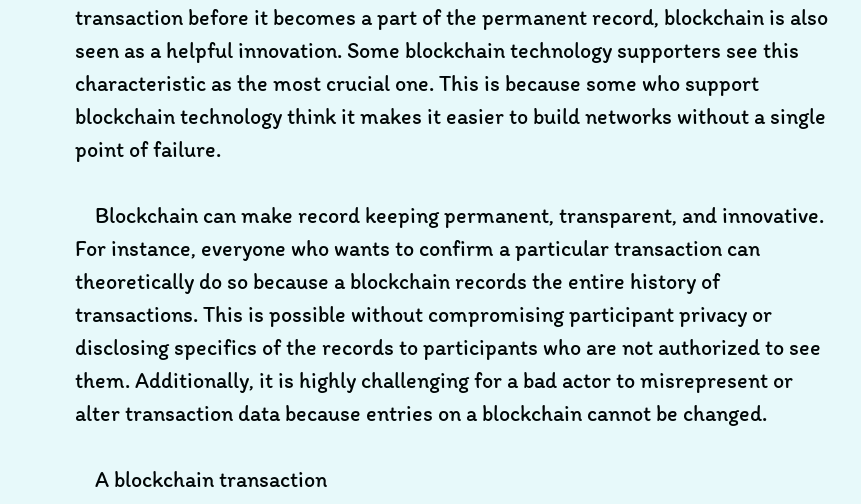transaction before it becomes a part of the permanent record, blockchain is also seen as a helpful innovation. Some blockchain technology supporters see this characteristic as the most crucial one. This is because some who support blockchain technology think it makes it easier to build networks without a single point of failure.

    Blockchain can make record keeping permanent, transparent, and innovative. For instance, everyone who wants to confirm a particular transaction can theoretically do so because a blockchain records the entire history of transactions. This is possible without compromising participant privacy or disclosing specifics of the records to participants who are not authorized to see them. Additionally, it is highly challenging for a bad actor to misrepresent or alter transaction data because entries on a blockchain cannot be changed.

    A blockchain transaction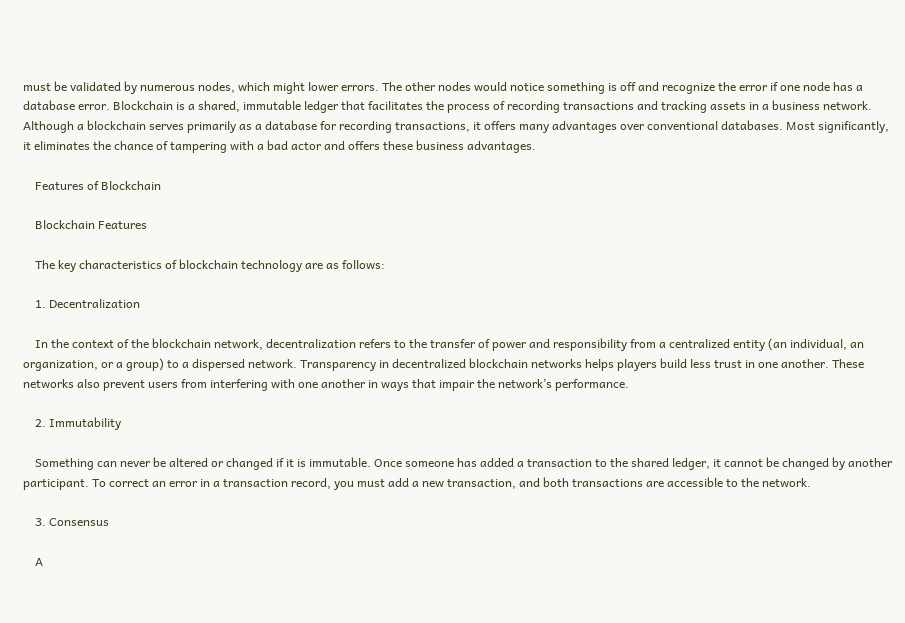must be validated by numerous nodes, which might lower errors. The other nodes would notice something is off and recognize the error if one node has a database error. Blockchain is a shared, immutable ledger that facilitates the process of recording transactions and tracking assets in a business network. Although a blockchain serves primarily as a database for recording transactions, it offers many advantages over conventional databases. Most significantly, it eliminates the chance of tampering with a bad actor and offers these business advantages.

    Features of Blockchain

    Blockchain Features

    The key characteristics of blockchain technology are as follows:

    1. Decentralization

    In the context of the blockchain network, decentralization refers to the transfer of power and responsibility from a centralized entity (an individual, an organization, or a group) to a dispersed network. Transparency in decentralized blockchain networks helps players build less trust in one another. These networks also prevent users from interfering with one another in ways that impair the network’s performance.

    2. Immutability

    Something can never be altered or changed if it is immutable. Once someone has added a transaction to the shared ledger, it cannot be changed by another participant. To correct an error in a transaction record, you must add a new transaction, and both transactions are accessible to the network.

    3. Consensus

    A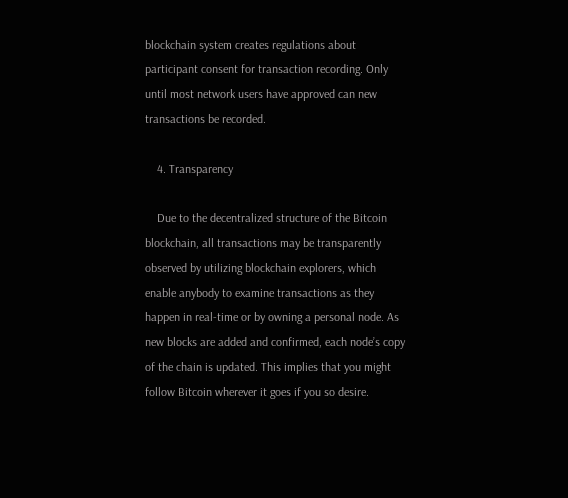blockchain system creates regulations about participant consent for transaction recording. Only until most network users have approved can new transactions be recorded.

    4. Transparency

    Due to the decentralized structure of the Bitcoin blockchain, all transactions may be transparently observed by utilizing blockchain explorers, which enable anybody to examine transactions as they happen in real-time or by owning a personal node. As new blocks are added and confirmed, each node’s copy of the chain is updated. This implies that you might follow Bitcoin wherever it goes if you so desire.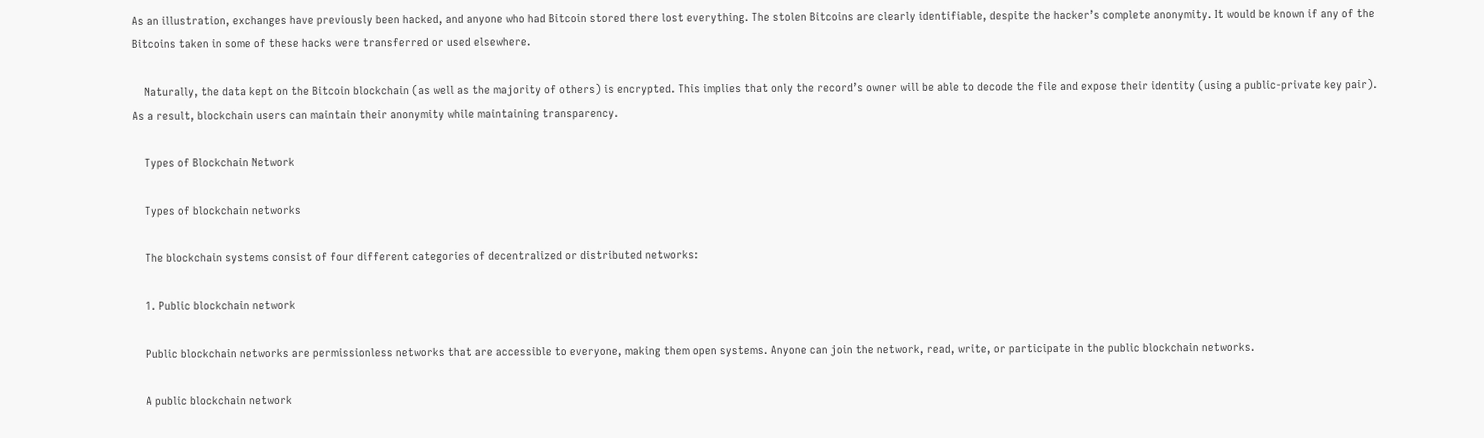As an illustration, exchanges have previously been hacked, and anyone who had Bitcoin stored there lost everything. The stolen Bitcoins are clearly identifiable, despite the hacker’s complete anonymity. It would be known if any of the Bitcoins taken in some of these hacks were transferred or used elsewhere.

    Naturally, the data kept on the Bitcoin blockchain (as well as the majority of others) is encrypted. This implies that only the record’s owner will be able to decode the file and expose their identity (using a public-private key pair). As a result, blockchain users can maintain their anonymity while maintaining transparency.

    Types of Blockchain Network

    Types of blockchain networks

    The blockchain systems consist of four different categories of decentralized or distributed networks:

    1. Public blockchain network

    Public blockchain networks are permissionless networks that are accessible to everyone, making them open systems. Anyone can join the network, read, write, or participate in the public blockchain networks.

    A public blockchain network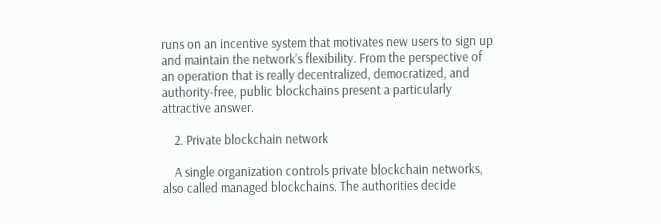runs on an incentive system that motivates new users to sign up and maintain the network’s flexibility. From the perspective of an operation that is really decentralized, democratized, and authority-free, public blockchains present a particularly attractive answer.

    2. Private blockchain network

    A single organization controls private blockchain networks, also called managed blockchains. The authorities decide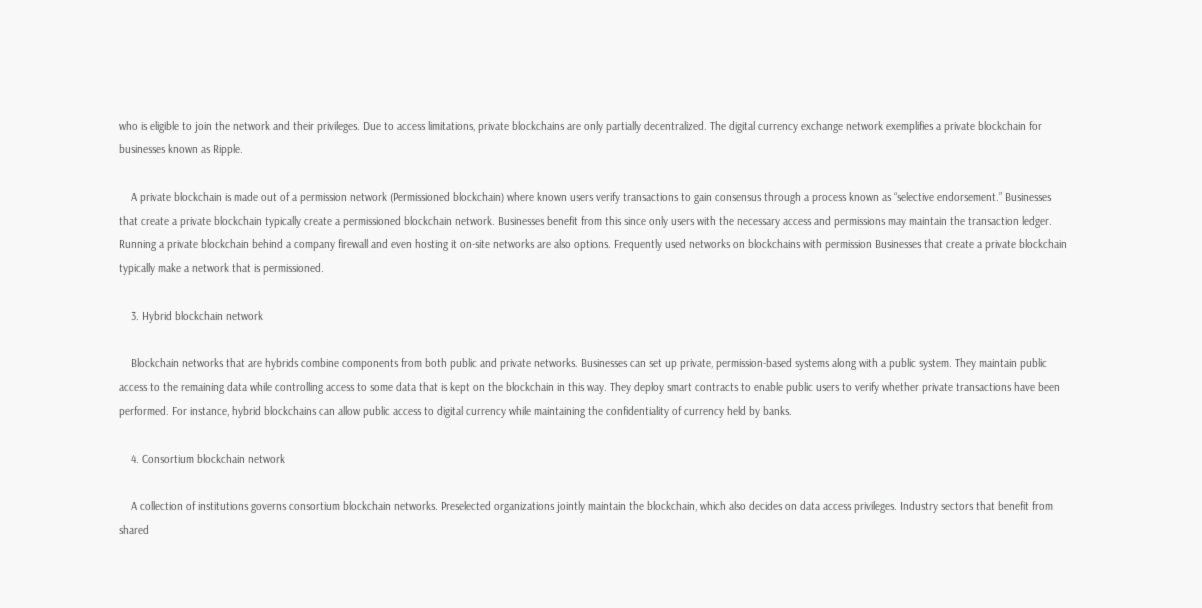who is eligible to join the network and their privileges. Due to access limitations, private blockchains are only partially decentralized. The digital currency exchange network exemplifies a private blockchain for businesses known as Ripple.

    A private blockchain is made out of a permission network (Permissioned blockchain) where known users verify transactions to gain consensus through a process known as “selective endorsement.” Businesses that create a private blockchain typically create a permissioned blockchain network. Businesses benefit from this since only users with the necessary access and permissions may maintain the transaction ledger. Running a private blockchain behind a company firewall and even hosting it on-site networks are also options. Frequently used networks on blockchains with permission Businesses that create a private blockchain typically make a network that is permissioned.

    3. Hybrid blockchain network

    Blockchain networks that are hybrids combine components from both public and private networks. Businesses can set up private, permission-based systems along with a public system. They maintain public access to the remaining data while controlling access to some data that is kept on the blockchain in this way. They deploy smart contracts to enable public users to verify whether private transactions have been performed. For instance, hybrid blockchains can allow public access to digital currency while maintaining the confidentiality of currency held by banks.

    4. Consortium blockchain network

    A collection of institutions governs consortium blockchain networks. Preselected organizations jointly maintain the blockchain, which also decides on data access privileges. Industry sectors that benefit from shared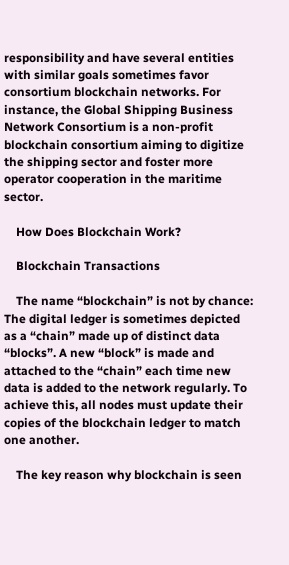responsibility and have several entities with similar goals sometimes favor consortium blockchain networks. For instance, the Global Shipping Business Network Consortium is a non-profit blockchain consortium aiming to digitize the shipping sector and foster more operator cooperation in the maritime sector.

    How Does Blockchain Work?

    Blockchain Transactions

    The name “blockchain” is not by chance: The digital ledger is sometimes depicted as a “chain” made up of distinct data “blocks”. A new “block” is made and attached to the “chain” each time new data is added to the network regularly. To achieve this, all nodes must update their copies of the blockchain ledger to match one another.

    The key reason why blockchain is seen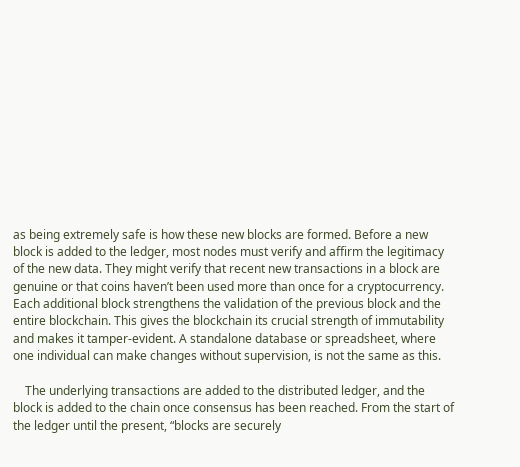as being extremely safe is how these new blocks are formed. Before a new block is added to the ledger, most nodes must verify and affirm the legitimacy of the new data. They might verify that recent new transactions in a block are genuine or that coins haven’t been used more than once for a cryptocurrency. Each additional block strengthens the validation of the previous block and the entire blockchain. This gives the blockchain its crucial strength of immutability and makes it tamper-evident. A standalone database or spreadsheet, where one individual can make changes without supervision, is not the same as this.

    The underlying transactions are added to the distributed ledger, and the block is added to the chain once consensus has been reached. From the start of the ledger until the present, “blocks are securely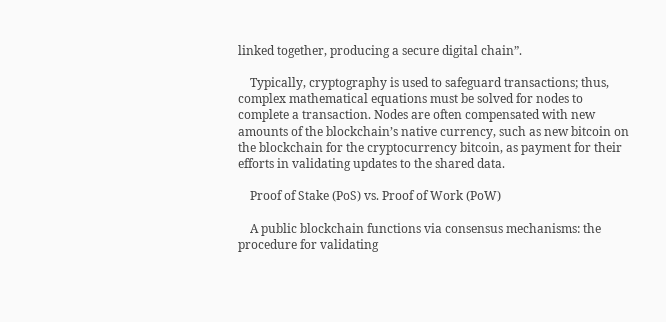linked together, producing a secure digital chain”.

    Typically, cryptography is used to safeguard transactions; thus, complex mathematical equations must be solved for nodes to complete a transaction. Nodes are often compensated with new amounts of the blockchain’s native currency, such as new bitcoin on the blockchain for the cryptocurrency bitcoin, as payment for their efforts in validating updates to the shared data.

    Proof of Stake (PoS) vs. Proof of Work (PoW)

    A public blockchain functions via consensus mechanisms: the procedure for validating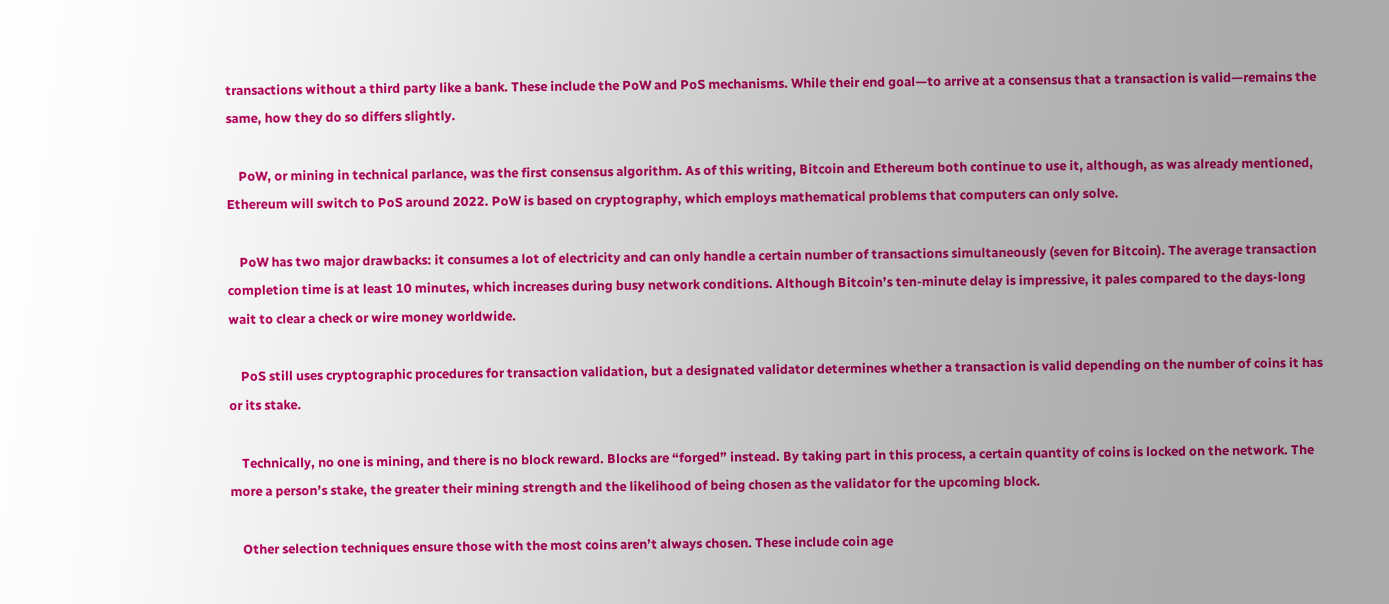transactions without a third party like a bank. These include the PoW and PoS mechanisms. While their end goal—to arrive at a consensus that a transaction is valid—remains the same, how they do so differs slightly.

    PoW, or mining in technical parlance, was the first consensus algorithm. As of this writing, Bitcoin and Ethereum both continue to use it, although, as was already mentioned, Ethereum will switch to PoS around 2022. PoW is based on cryptography, which employs mathematical problems that computers can only solve.

    PoW has two major drawbacks: it consumes a lot of electricity and can only handle a certain number of transactions simultaneously (seven for Bitcoin). The average transaction completion time is at least 10 minutes, which increases during busy network conditions. Although Bitcoin’s ten-minute delay is impressive, it pales compared to the days-long wait to clear a check or wire money worldwide.

    PoS still uses cryptographic procedures for transaction validation, but a designated validator determines whether a transaction is valid depending on the number of coins it has or its stake.

    Technically, no one is mining, and there is no block reward. Blocks are “forged” instead. By taking part in this process, a certain quantity of coins is locked on the network. The more a person’s stake, the greater their mining strength and the likelihood of being chosen as the validator for the upcoming block.

    Other selection techniques ensure those with the most coins aren’t always chosen. These include coin age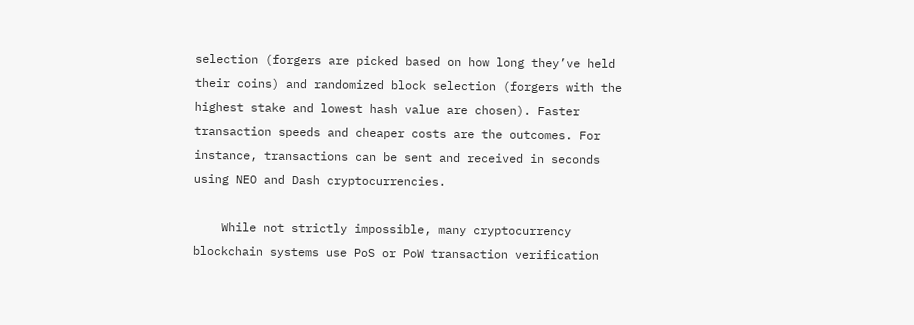selection (forgers are picked based on how long they’ve held their coins) and randomized block selection (forgers with the highest stake and lowest hash value are chosen). Faster transaction speeds and cheaper costs are the outcomes. For instance, transactions can be sent and received in seconds using NEO and Dash cryptocurrencies.

    While not strictly impossible, many cryptocurrency blockchain systems use PoS or PoW transaction verification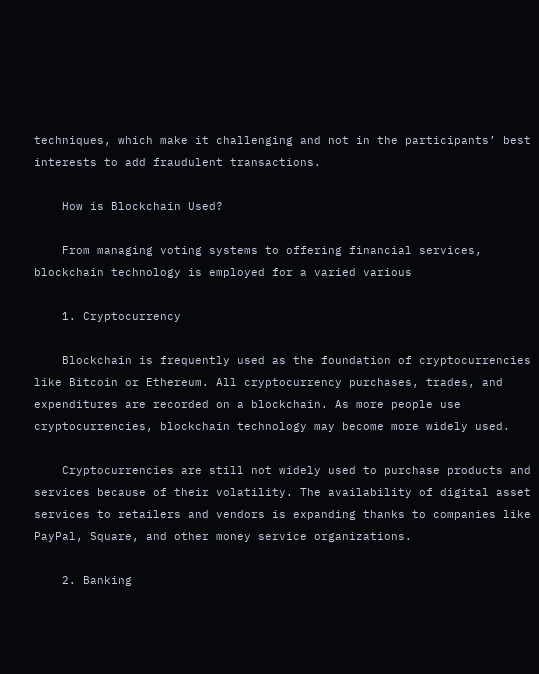techniques, which make it challenging and not in the participants’ best interests to add fraudulent transactions.

    How is Blockchain Used?

    From managing voting systems to offering financial services, blockchain technology is employed for a varied various

    1. Cryptocurrency

    Blockchain is frequently used as the foundation of cryptocurrencies like Bitcoin or Ethereum. All cryptocurrency purchases, trades, and expenditures are recorded on a blockchain. As more people use cryptocurrencies, blockchain technology may become more widely used.

    Cryptocurrencies are still not widely used to purchase products and services because of their volatility. The availability of digital asset services to retailers and vendors is expanding thanks to companies like PayPal, Square, and other money service organizations.

    2. Banking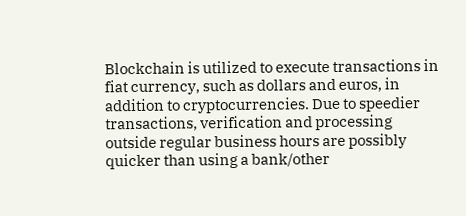Blockchain is utilized to execute transactions in fiat currency, such as dollars and euros, in addition to cryptocurrencies. Due to speedier transactions, verification and processing outside regular business hours are possibly quicker than using a bank/other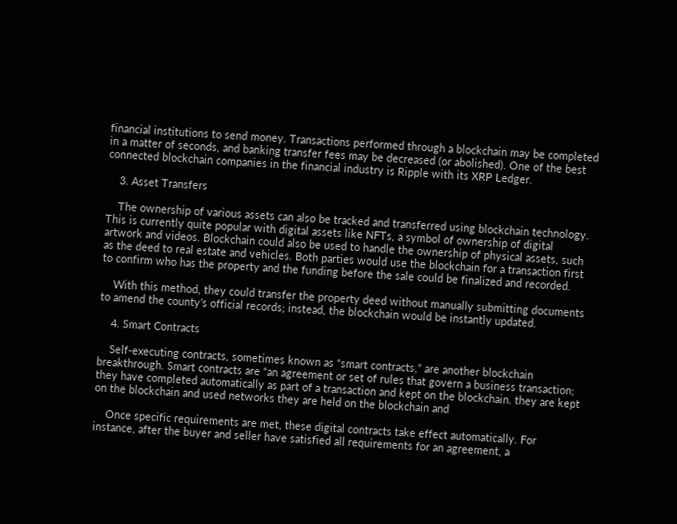financial institutions to send money. Transactions performed through a blockchain may be completed in a matter of seconds, and banking transfer fees may be decreased (or abolished). One of the best connected blockchain companies in the financial industry is Ripple with its XRP Ledger.

    3. Asset Transfers

    The ownership of various assets can also be tracked and transferred using blockchain technology. This is currently quite popular with digital assets like NFTs, a symbol of ownership of digital artwork and videos. Blockchain could also be used to handle the ownership of physical assets, such as the deed to real estate and vehicles. Both parties would use the blockchain for a transaction first to confirm who has the property and the funding before the sale could be finalized and recorded.

    With this method, they could transfer the property deed without manually submitting documents to amend the county’s official records; instead, the blockchain would be instantly updated.

    4. Smart Contracts

    Self-executing contracts, sometimes known as “smart contracts,” are another blockchain breakthrough. Smart contracts are “an agreement or set of rules that govern a business transaction; they have completed automatically as part of a transaction and kept on the blockchain. they are kept on the blockchain and used networks they are held on the blockchain and

    Once specific requirements are met, these digital contracts take effect automatically. For instance, after the buyer and seller have satisfied all requirements for an agreement, a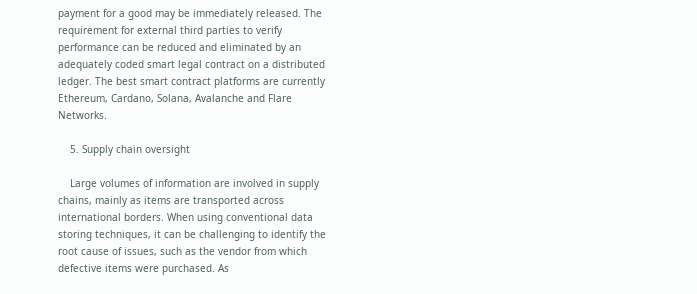payment for a good may be immediately released. The requirement for external third parties to verify performance can be reduced and eliminated by an adequately coded smart legal contract on a distributed ledger. The best smart contract platforms are currently Ethereum, Cardano, Solana, Avalanche and Flare Networks.

    5. Supply chain oversight

    Large volumes of information are involved in supply chains, mainly as items are transported across international borders. When using conventional data storing techniques, it can be challenging to identify the root cause of issues, such as the vendor from which defective items were purchased. As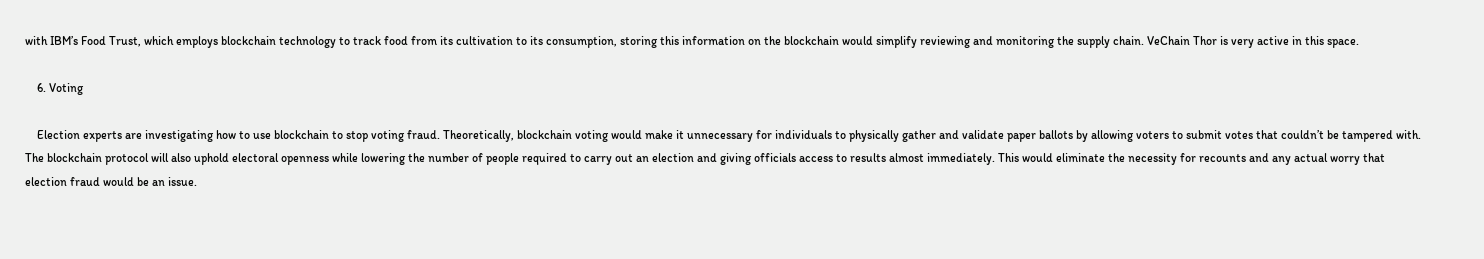with IBM’s Food Trust, which employs blockchain technology to track food from its cultivation to its consumption, storing this information on the blockchain would simplify reviewing and monitoring the supply chain. VeChain Thor is very active in this space.

    6. Voting

    Election experts are investigating how to use blockchain to stop voting fraud. Theoretically, blockchain voting would make it unnecessary for individuals to physically gather and validate paper ballots by allowing voters to submit votes that couldn’t be tampered with. The blockchain protocol will also uphold electoral openness while lowering the number of people required to carry out an election and giving officials access to results almost immediately. This would eliminate the necessity for recounts and any actual worry that election fraud would be an issue.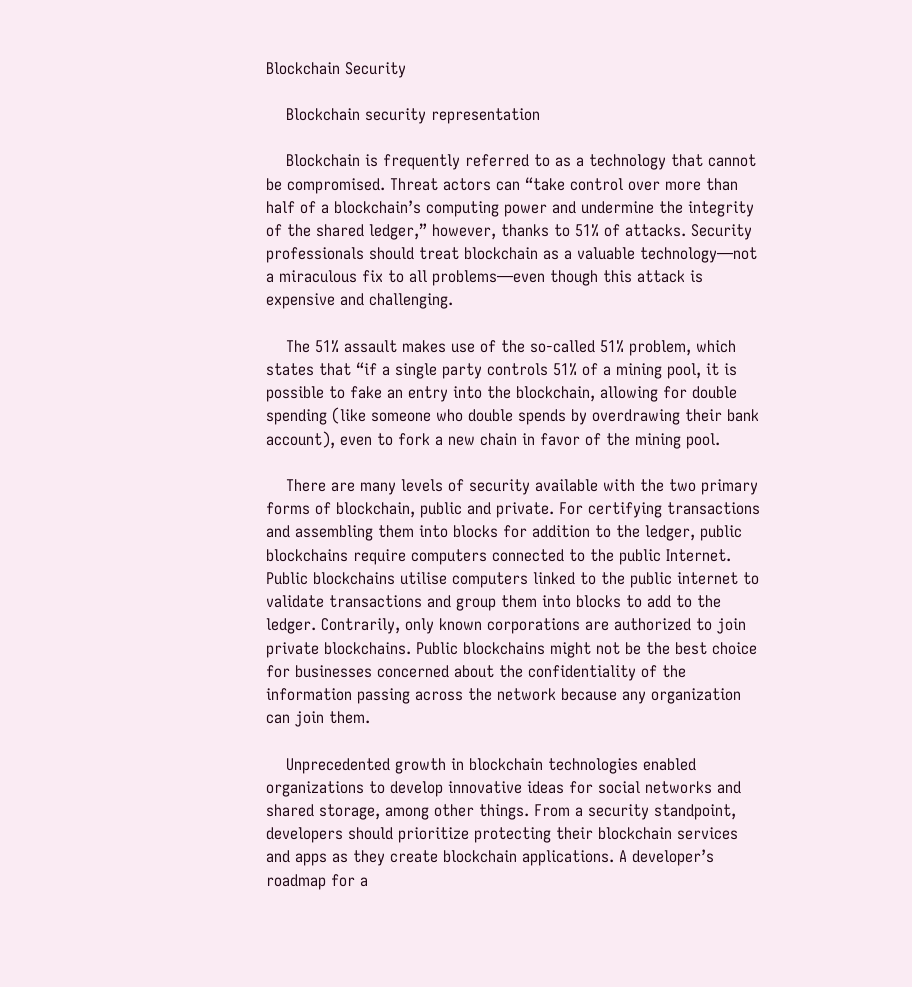Blockchain Security

    Blockchain security representation

    Blockchain is frequently referred to as a technology that cannot be compromised. Threat actors can “take control over more than half of a blockchain’s computing power and undermine the integrity of the shared ledger,” however, thanks to 51% of attacks. Security professionals should treat blockchain as a valuable technology—not a miraculous fix to all problems—even though this attack is expensive and challenging.

    The 51% assault makes use of the so-called 51% problem, which states that “if a single party controls 51% of a mining pool, it is possible to fake an entry into the blockchain, allowing for double spending (like someone who double spends by overdrawing their bank account), even to fork a new chain in favor of the mining pool.

    There are many levels of security available with the two primary forms of blockchain, public and private. For certifying transactions and assembling them into blocks for addition to the ledger, public blockchains require computers connected to the public Internet. Public blockchains utilise computers linked to the public internet to validate transactions and group them into blocks to add to the ledger. Contrarily, only known corporations are authorized to join private blockchains. Public blockchains might not be the best choice for businesses concerned about the confidentiality of the information passing across the network because any organization can join them.

    Unprecedented growth in blockchain technologies enabled organizations to develop innovative ideas for social networks and shared storage, among other things. From a security standpoint, developers should prioritize protecting their blockchain services and apps as they create blockchain applications. A developer’s roadmap for a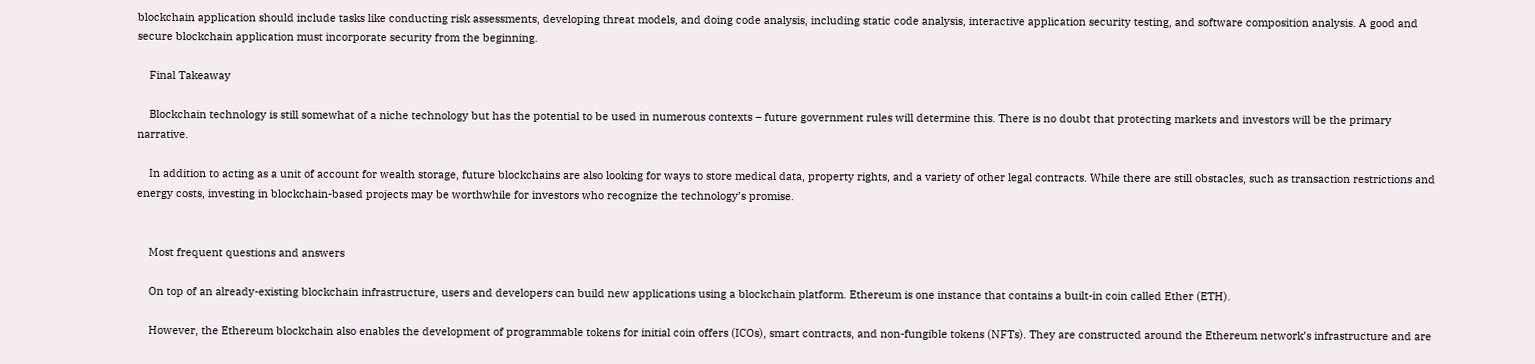blockchain application should include tasks like conducting risk assessments, developing threat models, and doing code analysis, including static code analysis, interactive application security testing, and software composition analysis. A good and secure blockchain application must incorporate security from the beginning.

    Final Takeaway

    Blockchain technology is still somewhat of a niche technology but has the potential to be used in numerous contexts – future government rules will determine this. There is no doubt that protecting markets and investors will be the primary narrative.

    In addition to acting as a unit of account for wealth storage, future blockchains are also looking for ways to store medical data, property rights, and a variety of other legal contracts. While there are still obstacles, such as transaction restrictions and energy costs, investing in blockchain-based projects may be worthwhile for investors who recognize the technology’s promise.


    Most frequent questions and answers

    On top of an already-existing blockchain infrastructure, users and developers can build new applications using a blockchain platform. Ethereum is one instance that contains a built-in coin called Ether (ETH).

    However, the Ethereum blockchain also enables the development of programmable tokens for initial coin offers (ICOs), smart contracts, and non-fungible tokens (NFTs). They are constructed around the Ethereum network’s infrastructure and are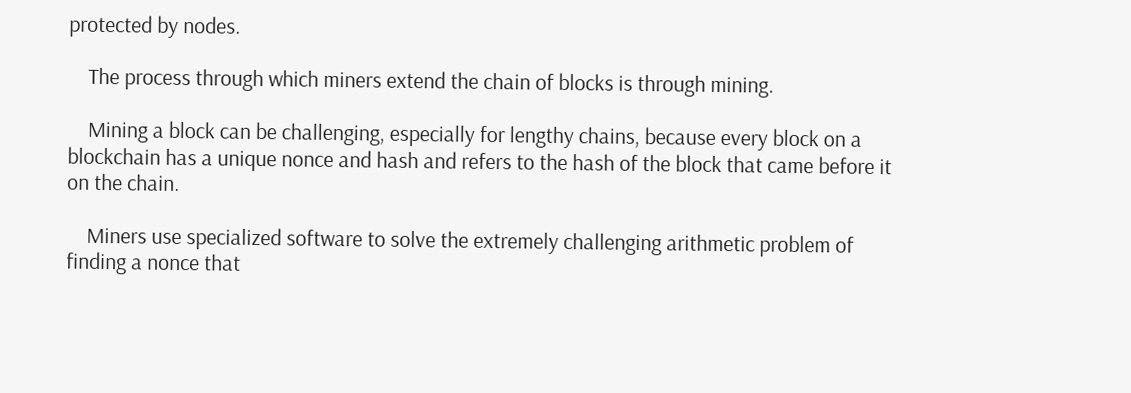protected by nodes.

    The process through which miners extend the chain of blocks is through mining.

    Mining a block can be challenging, especially for lengthy chains, because every block on a blockchain has a unique nonce and hash and refers to the hash of the block that came before it on the chain.

    Miners use specialized software to solve the extremely challenging arithmetic problem of finding a nonce that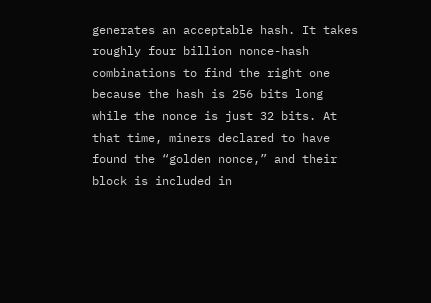generates an acceptable hash. It takes roughly four billion nonce-hash combinations to find the right one because the hash is 256 bits long while the nonce is just 32 bits. At that time, miners declared to have found the “golden nonce,” and their block is included in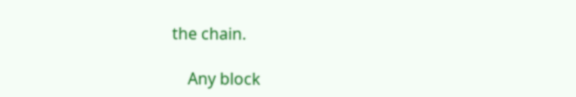the chain.

    Any block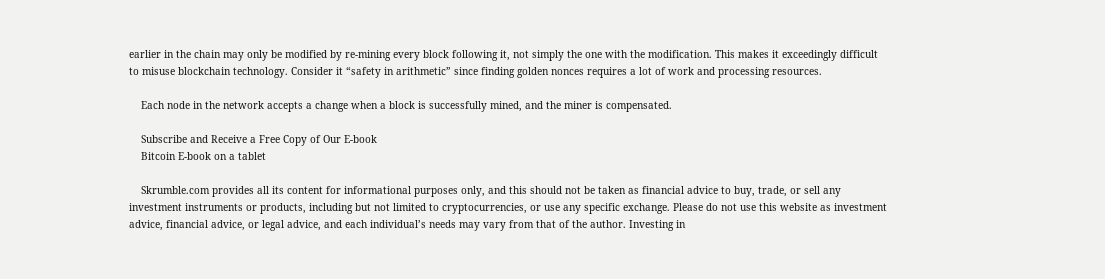earlier in the chain may only be modified by re-mining every block following it, not simply the one with the modification. This makes it exceedingly difficult to misuse blockchain technology. Consider it “safety in arithmetic” since finding golden nonces requires a lot of work and processing resources.

    Each node in the network accepts a change when a block is successfully mined, and the miner is compensated.

    Subscribe and Receive a Free Copy of Our E-book
    Bitcoin E-book on a tablet

    Skrumble.com provides all its content for informational purposes only, and this should not be taken as financial advice to buy, trade, or sell any investment instruments or products, including but not limited to cryptocurrencies, or use any specific exchange. Please do not use this website as investment advice, financial advice, or legal advice, and each individual’s needs may vary from that of the author. Investing in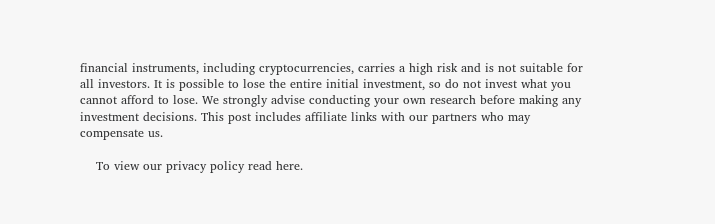financial instruments, including cryptocurrencies, carries a high risk and is not suitable for all investors. It is possible to lose the entire initial investment, so do not invest what you cannot afford to lose. We strongly advise conducting your own research before making any investment decisions. This post includes affiliate links with our partners who may compensate us.

    To view our privacy policy read here.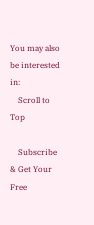You may also be interested in:
    Scroll to Top

    Subscribe & Get Your Free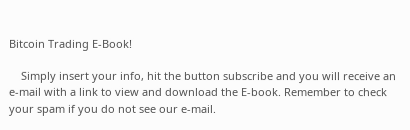Bitcoin Trading E-Book!

    Simply insert your info, hit the button subscribe and you will receive an e-mail with a link to view and download the E-book. Remember to check your spam if you do not see our e-mail.